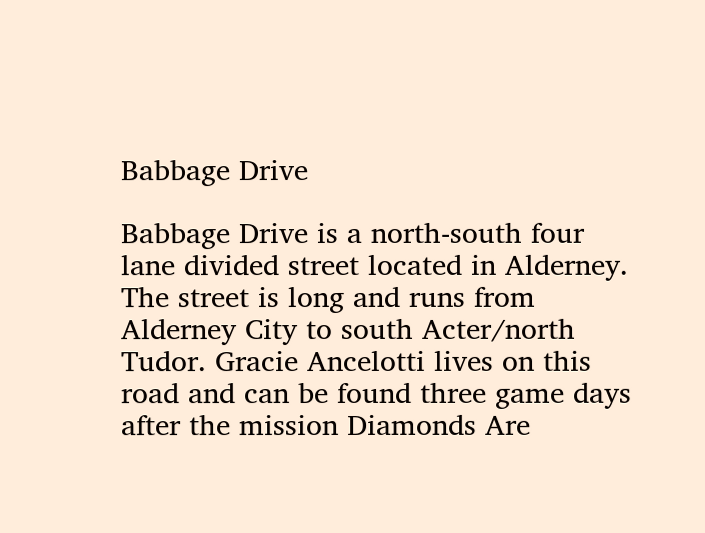Babbage Drive

Babbage Drive is a north-south four lane divided street located in Alderney. The street is long and runs from Alderney City to south Acter/north Tudor. Gracie Ancelotti lives on this road and can be found three game days after the mission Diamonds Are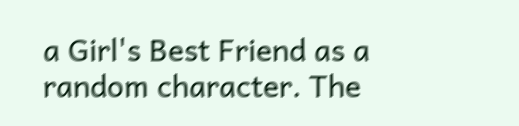a Girl's Best Friend as a random character. The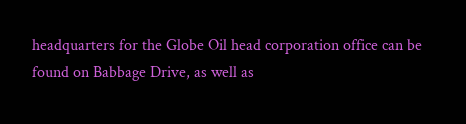headquarters for the Globe Oil head corporation office can be found on Babbage Drive, as well as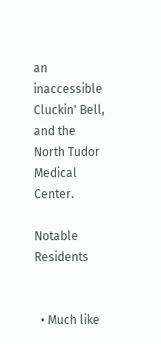an inaccessible Cluckin' Bell, and the North Tudor Medical Center.

Notable Residents


  • Much like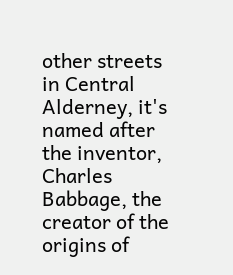other streets in Central Alderney, it's named after the inventor, Charles Babbage, the creator of the origins of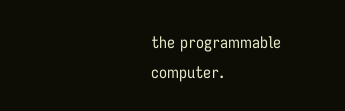the programmable computer.